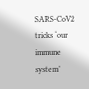SARS-CoV2 tricks ‘our immune system’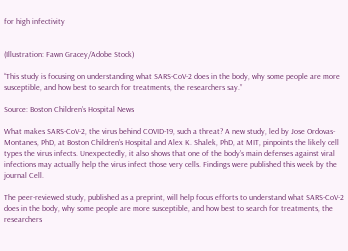for high infectivity


(Illustration: Fawn Gracey/Adobe Stock)

“This study is focusing on understanding what SARS-CoV-2 does in the body, why some people are more susceptible, and how best to search for treatments, the researchers say.”

Source: Boston Children’s Hospital News

What makes SARS-CoV-2, the virus behind COVID-19, such a threat? A new study, led by Jose Ordovas-Montanes, PhD, at Boston Children’s Hospital and Alex K. Shalek, PhD, at MIT, pinpoints the likely cell types the virus infects. Unexpectedly, it also shows that one of the body’s main defenses against viral infections may actually help the virus infect those very cells. Findings were published this week by the journal Cell.

The peer-reviewed study, published as a preprint, will help focus efforts to understand what SARS-CoV-2 does in the body, why some people are more susceptible, and how best to search for treatments, the researchers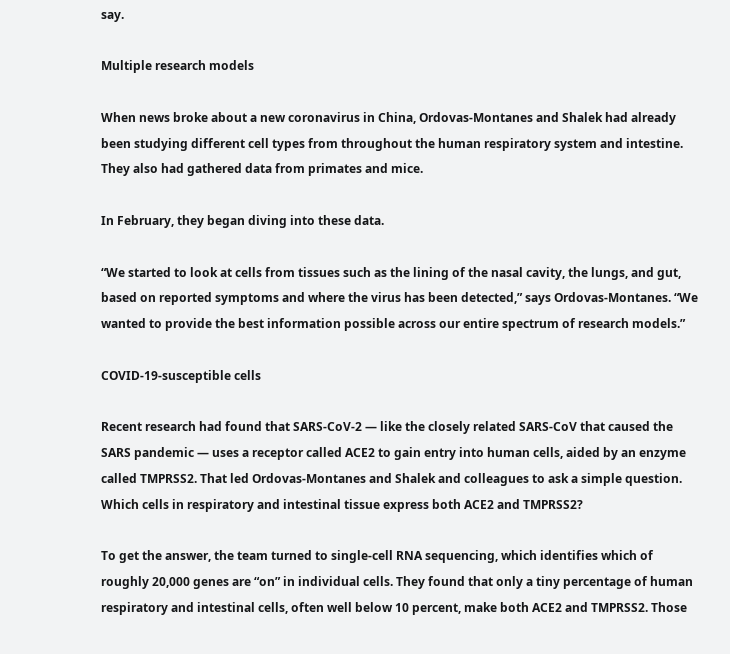say.

Multiple research models

When news broke about a new coronavirus in China, Ordovas-Montanes and Shalek had already been studying different cell types from throughout the human respiratory system and intestine. They also had gathered data from primates and mice.

In February, they began diving into these data.

“We started to look at cells from tissues such as the lining of the nasal cavity, the lungs, and gut, based on reported symptoms and where the virus has been detected,” says Ordovas-Montanes. “We wanted to provide the best information possible across our entire spectrum of research models.”

COVID-19-susceptible cells

Recent research had found that SARS-CoV-2 — like the closely related SARS-CoV that caused the SARS pandemic — uses a receptor called ACE2 to gain entry into human cells, aided by an enzyme called TMPRSS2. That led Ordovas-Montanes and Shalek and colleagues to ask a simple question. Which cells in respiratory and intestinal tissue express both ACE2 and TMPRSS2?

To get the answer, the team turned to single-cell RNA sequencing, which identifies which of roughly 20,000 genes are “on” in individual cells. They found that only a tiny percentage of human respiratory and intestinal cells, often well below 10 percent, make both ACE2 and TMPRSS2. Those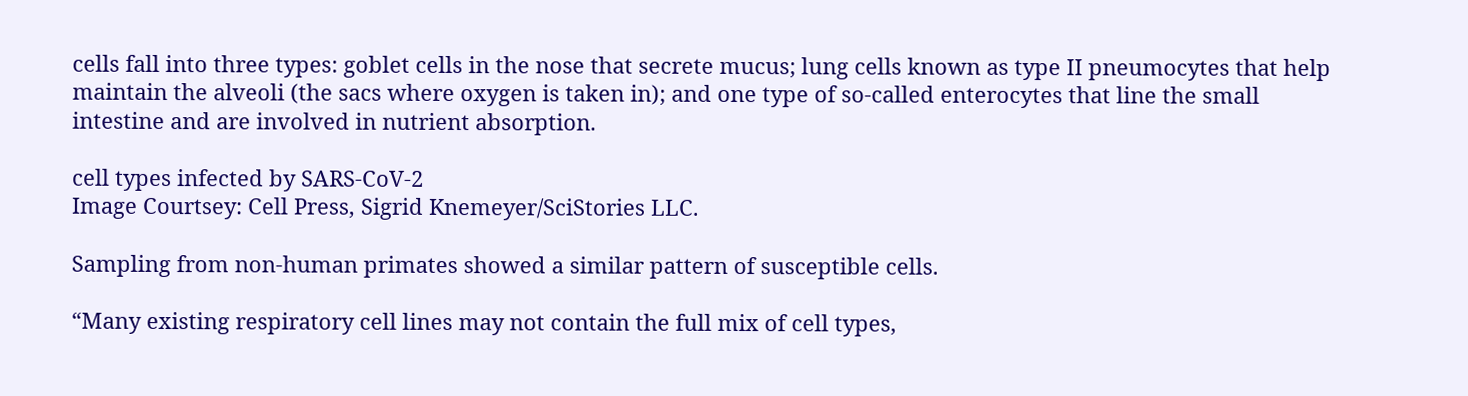cells fall into three types: goblet cells in the nose that secrete mucus; lung cells known as type II pneumocytes that help maintain the alveoli (the sacs where oxygen is taken in); and one type of so-called enterocytes that line the small intestine and are involved in nutrient absorption.

cell types infected by SARS-CoV-2
Image Courtsey: Cell Press, Sigrid Knemeyer/SciStories LLC.

Sampling from non-human primates showed a similar pattern of susceptible cells.

“Many existing respiratory cell lines may not contain the full mix of cell types,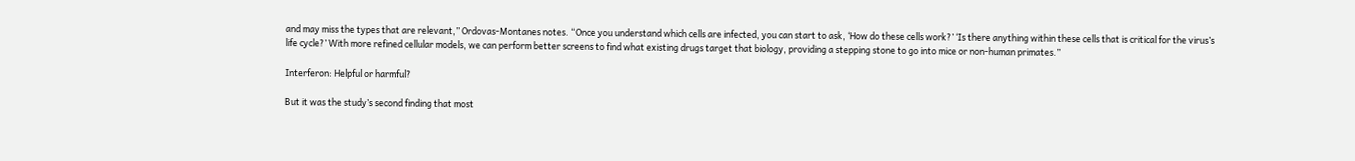and may miss the types that are relevant,” Ordovas-Montanes notes. “Once you understand which cells are infected, you can start to ask, ‘How do these cells work?’ ‘Is there anything within these cells that is critical for the virus’s life cycle?’ With more refined cellular models, we can perform better screens to find what existing drugs target that biology, providing a stepping stone to go into mice or non-human primates.”

Interferon: Helpful or harmful?

But it was the study’s second finding that most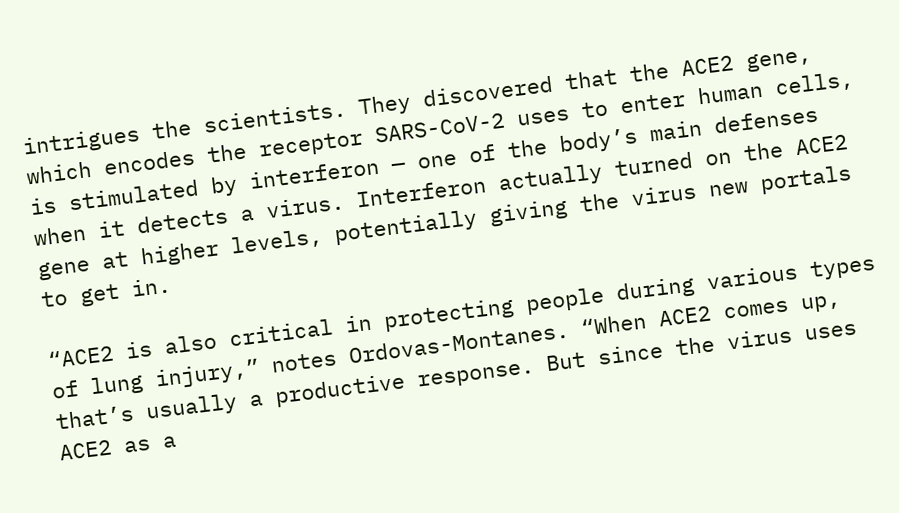intrigues the scientists. They discovered that the ACE2 gene, which encodes the receptor SARS-CoV-2 uses to enter human cells, is stimulated by interferon — one of the body’s main defenses when it detects a virus. Interferon actually turned on the ACE2 gene at higher levels, potentially giving the virus new portals to get in.

“ACE2 is also critical in protecting people during various types of lung injury,” notes Ordovas-Montanes. “When ACE2 comes up, that’s usually a productive response. But since the virus uses ACE2 as a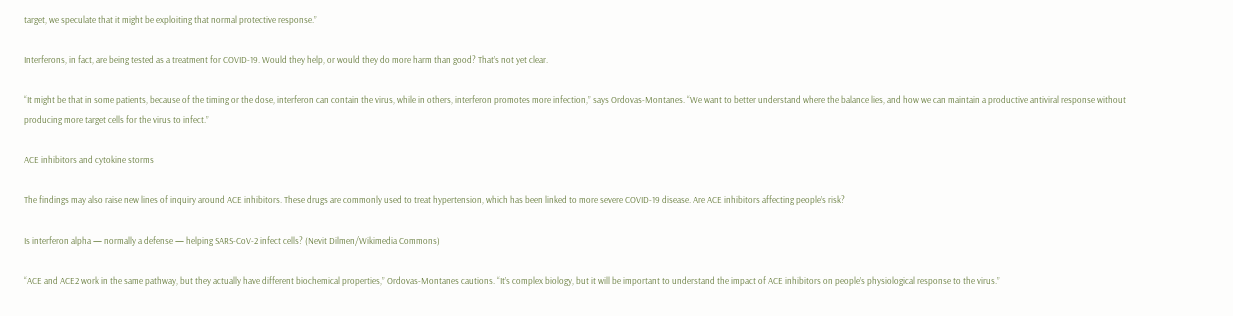target, we speculate that it might be exploiting that normal protective response.”

Interferons, in fact, are being tested as a treatment for COVID-19. Would they help, or would they do more harm than good? That’s not yet clear.

“It might be that in some patients, because of the timing or the dose, interferon can contain the virus, while in others, interferon promotes more infection,” says Ordovas-Montanes. “We want to better understand where the balance lies, and how we can maintain a productive antiviral response without producing more target cells for the virus to infect.”

ACE inhibitors and cytokine storms

The findings may also raise new lines of inquiry around ACE inhibitors. These drugs are commonly used to treat hypertension, which has been linked to more severe COVID-19 disease. Are ACE inhibitors affecting people’s risk?

Is interferon alpha — normally a defense — helping SARS-CoV-2 infect cells? (Nevit Dilmen/Wikimedia Commons)

“ACE and ACE2 work in the same pathway, but they actually have different biochemical properties,” Ordovas-Montanes cautions. “It’s complex biology, but it will be important to understand the impact of ACE inhibitors on people’s physiological response to the virus.”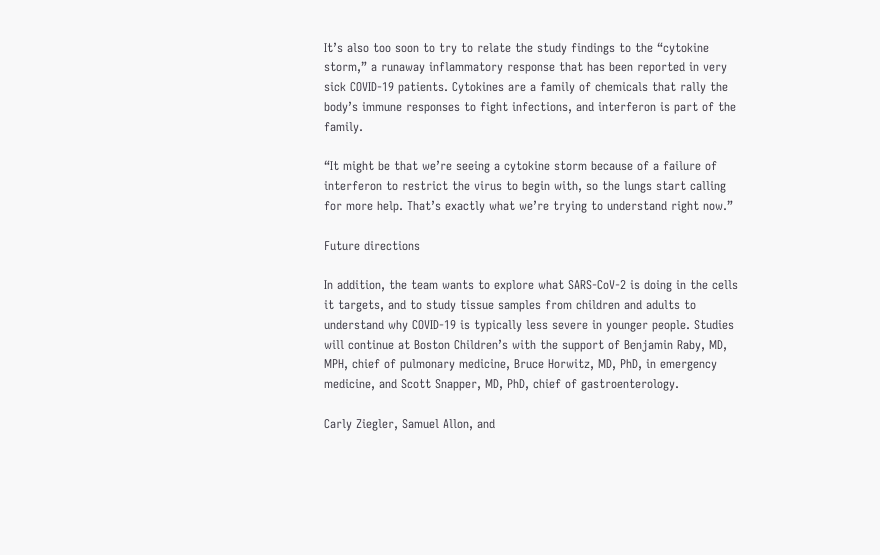It’s also too soon to try to relate the study findings to the “cytokine storm,” a runaway inflammatory response that has been reported in very sick COVID-19 patients. Cytokines are a family of chemicals that rally the body’s immune responses to fight infections, and interferon is part of the family.

“It might be that we’re seeing a cytokine storm because of a failure of interferon to restrict the virus to begin with, so the lungs start calling for more help. That’s exactly what we’re trying to understand right now.”

Future directions

In addition, the team wants to explore what SARS-CoV-2 is doing in the cells it targets, and to study tissue samples from children and adults to understand why COVID-19 is typically less severe in younger people. Studies will continue at Boston Children’s with the support of Benjamin Raby, MD, MPH, chief of pulmonary medicine, Bruce Horwitz, MD, PhD, in emergency medicine, and Scott Snapper, MD, PhD, chief of gastroenterology.

Carly Ziegler, Samuel Allon, and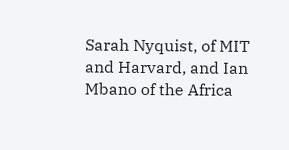Sarah Nyquist, of MIT and Harvard, and Ian Mbano of the Africa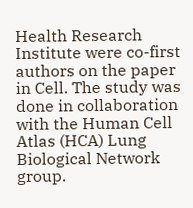Health Research Institute were co-first authors on the paper in Cell. The study was done in collaboration with the Human Cell Atlas (HCA) Lung Biological Network group.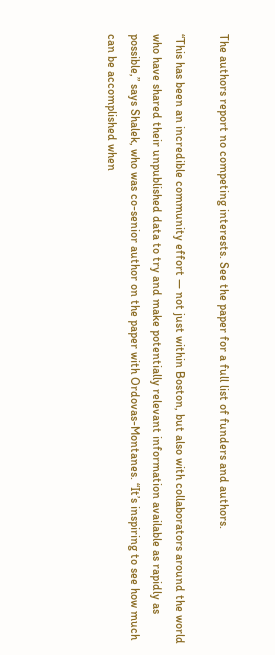The authors report no competing interests. See the paper for a full list of funders and authors.

“This has been an incredible community effort — not just within Boston, but also with collaborators around the world who have shared their unpublished data to try and make potentially relevant information available as rapidly as possible,” says Shalek, who was co-senior author on the paper with Ordovas-Montanes. “It’s inspiring to see how much can be accomplished when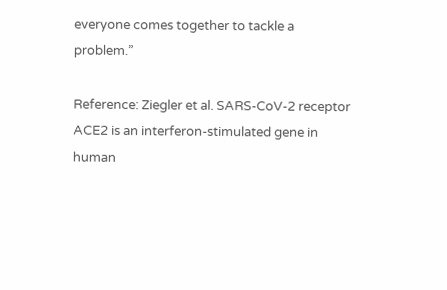everyone comes together to tackle a problem.”

Reference: Ziegler et al. SARS-CoV-2 receptor ACE2 is an interferon-stimulated gene in human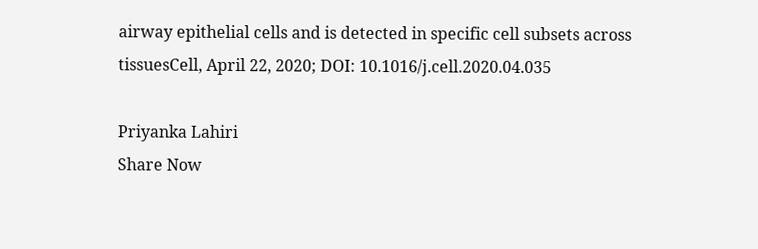airway epithelial cells and is detected in specific cell subsets across tissuesCell, April 22, 2020; DOI: 10.1016/j.cell.2020.04.035

Priyanka Lahiri
Share Now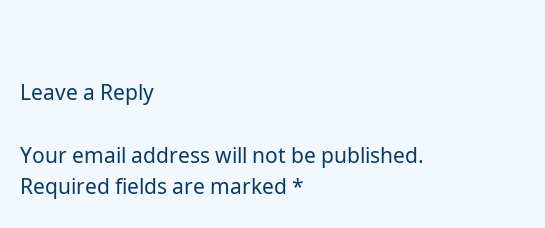Leave a Reply

Your email address will not be published. Required fields are marked *